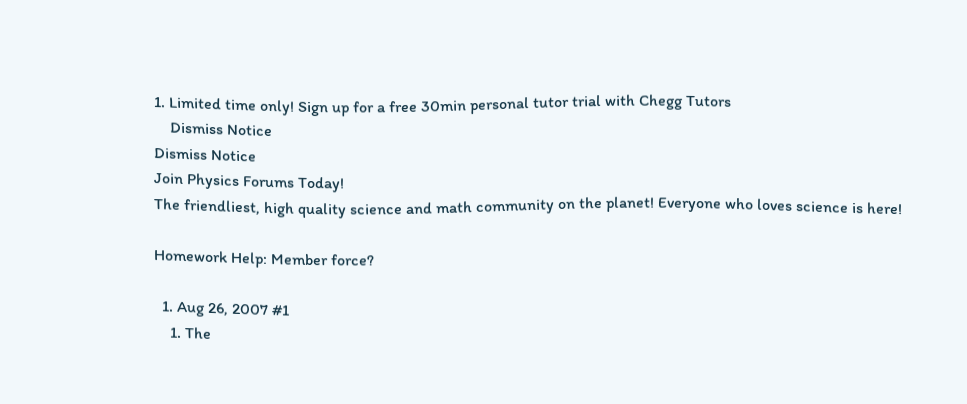1. Limited time only! Sign up for a free 30min personal tutor trial with Chegg Tutors
    Dismiss Notice
Dismiss Notice
Join Physics Forums Today!
The friendliest, high quality science and math community on the planet! Everyone who loves science is here!

Homework Help: Member force?

  1. Aug 26, 2007 #1
    1. The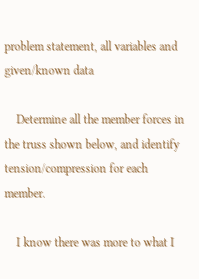problem statement, all variables and given/known data

    Determine all the member forces in the truss shown below, and identify tension/compression for each member.

    I know there was more to what I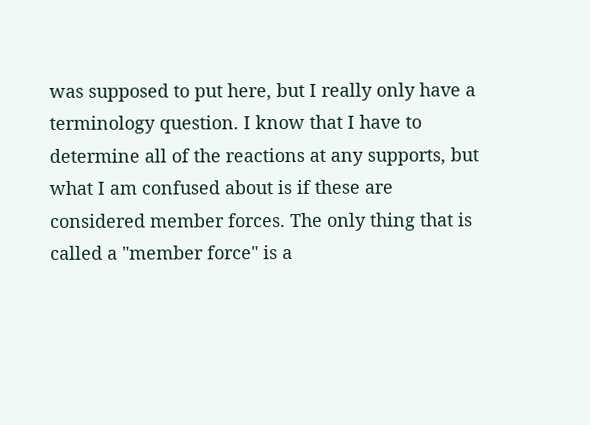was supposed to put here, but I really only have a terminology question. I know that I have to determine all of the reactions at any supports, but what I am confused about is if these are considered member forces. The only thing that is called a "member force" is a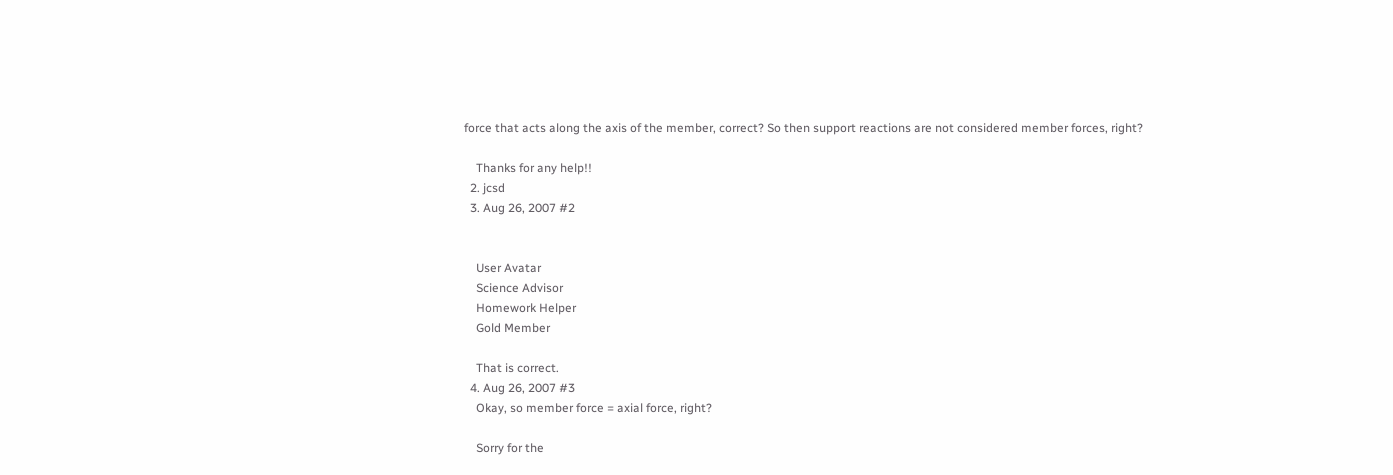force that acts along the axis of the member, correct? So then support reactions are not considered member forces, right?

    Thanks for any help!!
  2. jcsd
  3. Aug 26, 2007 #2


    User Avatar
    Science Advisor
    Homework Helper
    Gold Member

    That is correct.
  4. Aug 26, 2007 #3
    Okay, so member force = axial force, right?

    Sorry for the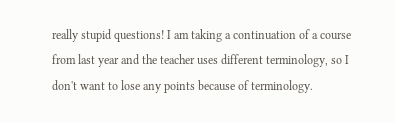really stupid questions! I am taking a continuation of a course from last year and the teacher uses different terminology, so I don't want to lose any points because of terminology.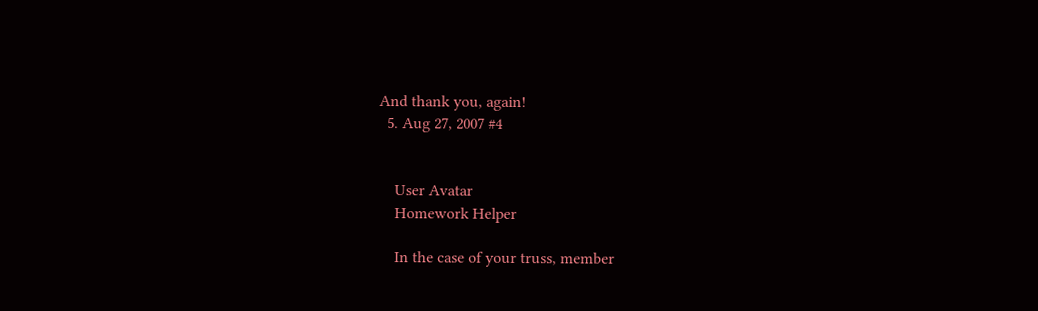And thank you, again!
  5. Aug 27, 2007 #4


    User Avatar
    Homework Helper

    In the case of your truss, member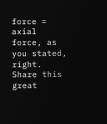force = axial force, as you stated, right.
Share this great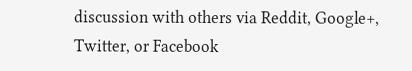discussion with others via Reddit, Google+, Twitter, or Facebook